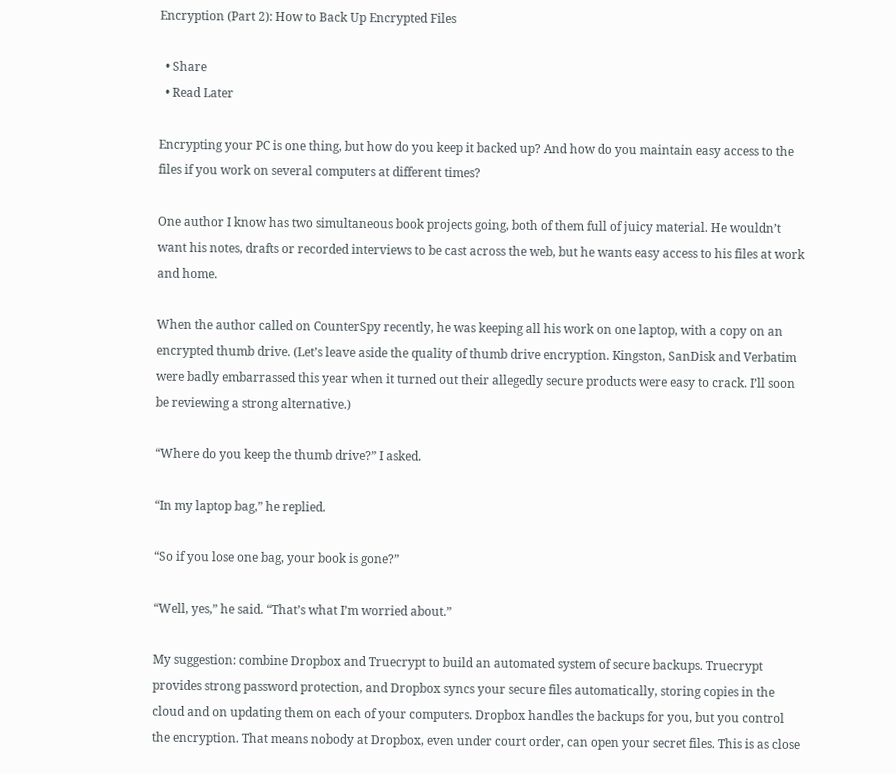Encryption (Part 2): How to Back Up Encrypted Files

  • Share
  • Read Later

Encrypting your PC is one thing, but how do you keep it backed up? And how do you maintain easy access to the files if you work on several computers at different times?

One author I know has two simultaneous book projects going, both of them full of juicy material. He wouldn’t want his notes, drafts or recorded interviews to be cast across the web, but he wants easy access to his files at work and home.

When the author called on CounterSpy recently, he was keeping all his work on one laptop, with a copy on an encrypted thumb drive. (Let’s leave aside the quality of thumb drive encryption. Kingston, SanDisk and Verbatim were badly embarrassed this year when it turned out their allegedly secure products were easy to crack. I’ll soon be reviewing a strong alternative.)

“Where do you keep the thumb drive?” I asked.

“In my laptop bag,” he replied.

“So if you lose one bag, your book is gone?”

“Well, yes,” he said. “That’s what I’m worried about.”

My suggestion: combine Dropbox and Truecrypt to build an automated system of secure backups. Truecrypt provides strong password protection, and Dropbox syncs your secure files automatically, storing copies in the cloud and on updating them on each of your computers. Dropbox handles the backups for you, but you control the encryption. That means nobody at Dropbox, even under court order, can open your secret files. This is as close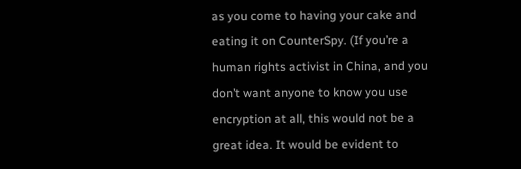as you come to having your cake and eating it on CounterSpy. (If you’re a human rights activist in China, and you don’t want anyone to know you use encryption at all, this would not be a great idea. It would be evident to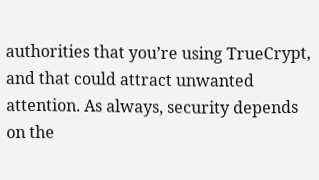authorities that you’re using TrueCrypt, and that could attract unwanted attention. As always, security depends on the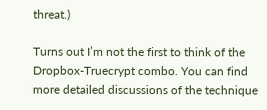threat.)

Turns out I’m not the first to think of the Dropbox-Truecrypt combo. You can find more detailed discussions of the technique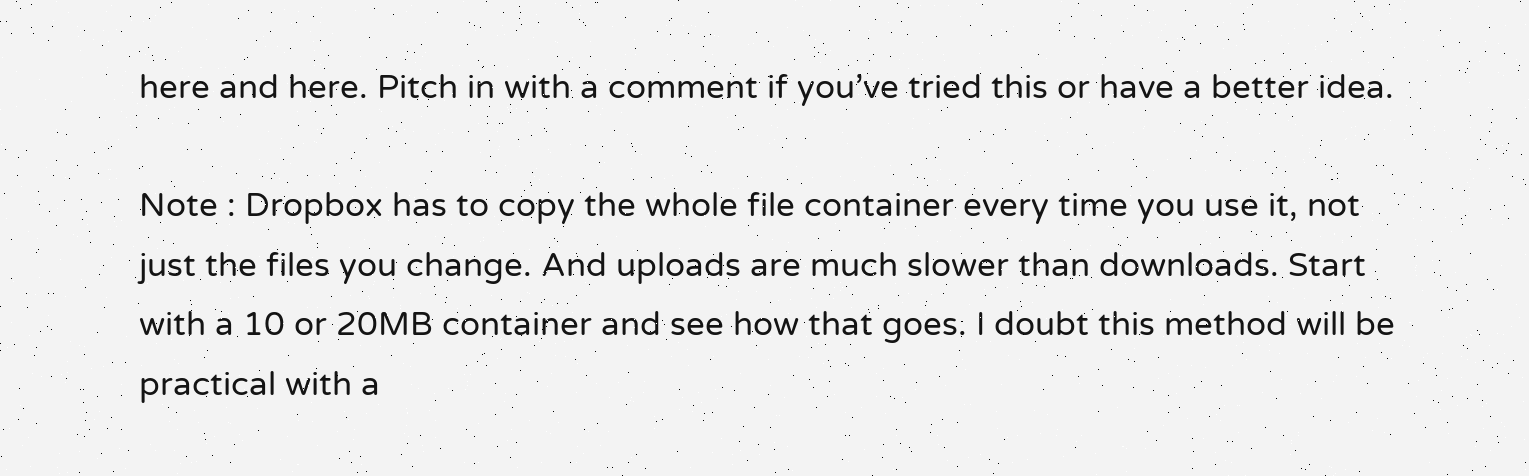here and here. Pitch in with a comment if you’ve tried this or have a better idea.

Note : Dropbox has to copy the whole file container every time you use it, not just the files you change. And uploads are much slower than downloads. Start with a 10 or 20MB container and see how that goes. I doubt this method will be practical with a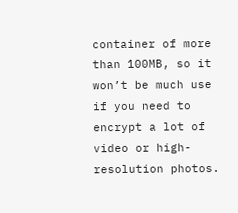container of more than 100MB, so it won’t be much use if you need to encrypt a lot of video or high-resolution photos.